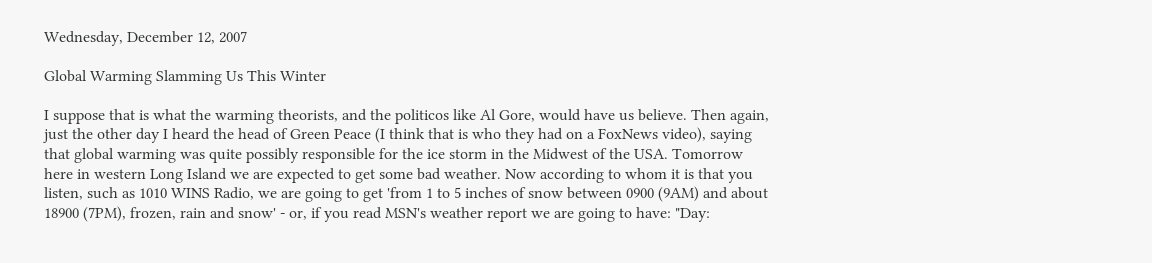Wednesday, December 12, 2007

Global Warming Slamming Us This Winter

I suppose that is what the warming theorists, and the politicos like Al Gore, would have us believe. Then again, just the other day I heard the head of Green Peace (I think that is who they had on a FoxNews video), saying that global warming was quite possibly responsible for the ice storm in the Midwest of the USA. Tomorrow here in western Long Island we are expected to get some bad weather. Now according to whom it is that you listen, such as 1010 WINS Radio, we are going to get 'from 1 to 5 inches of snow between 0900 (9AM) and about 18900 (7PM), frozen, rain and snow' - or, if you read MSN's weather report we are going to have: "Day: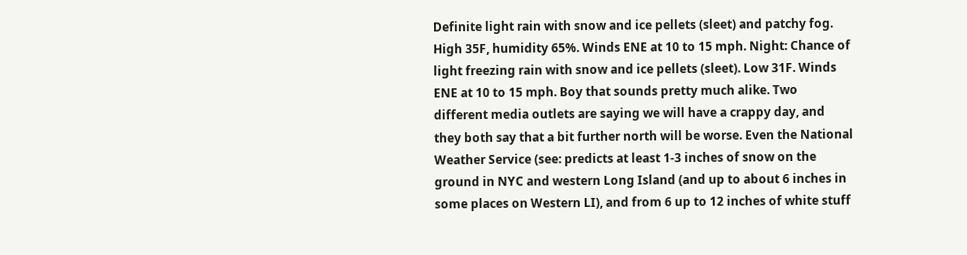Definite light rain with snow and ice pellets (sleet) and patchy fog. High 35F, humidity 65%. Winds ENE at 10 to 15 mph. Night: Chance of light freezing rain with snow and ice pellets (sleet). Low 31F. Winds ENE at 10 to 15 mph. Boy that sounds pretty much alike. Two different media outlets are saying we will have a crappy day, and they both say that a bit further north will be worse. Even the National Weather Service (see: predicts at least 1-3 inches of snow on the ground in NYC and western Long Island (and up to about 6 inches in some places on Western LI), and from 6 up to 12 inches of white stuff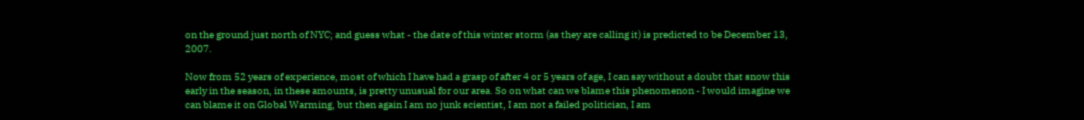on the ground just north of NYC; and guess what - the date of this winter storm (as they are calling it) is predicted to be December 13, 2007.

Now from 52 years of experience, most of which I have had a grasp of after 4 or 5 years of age, I can say without a doubt that snow this early in the season, in these amounts, is pretty unusual for our area. So on what can we blame this phenomenon - I would imagine we can blame it on Global Warming, but then again I am no junk scientist, I am not a failed politician, I am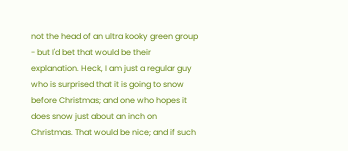not the head of an ultra kooky green group - but I'd bet that would be their explanation. Heck, I am just a regular guy who is surprised that it is going to snow before Christmas; and one who hopes it does snow just about an inch on Christmas. That would be nice; and if such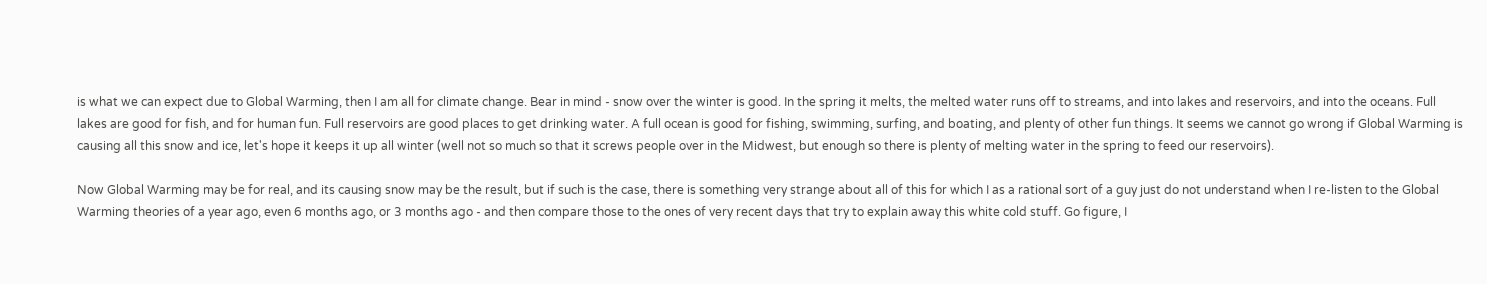is what we can expect due to Global Warming, then I am all for climate change. Bear in mind - snow over the winter is good. In the spring it melts, the melted water runs off to streams, and into lakes and reservoirs, and into the oceans. Full lakes are good for fish, and for human fun. Full reservoirs are good places to get drinking water. A full ocean is good for fishing, swimming, surfing, and boating, and plenty of other fun things. It seems we cannot go wrong if Global Warming is causing all this snow and ice, let's hope it keeps it up all winter (well not so much so that it screws people over in the Midwest, but enough so there is plenty of melting water in the spring to feed our reservoirs).

Now Global Warming may be for real, and its causing snow may be the result, but if such is the case, there is something very strange about all of this for which I as a rational sort of a guy just do not understand when I re-listen to the Global Warming theories of a year ago, even 6 months ago, or 3 months ago - and then compare those to the ones of very recent days that try to explain away this white cold stuff. Go figure, I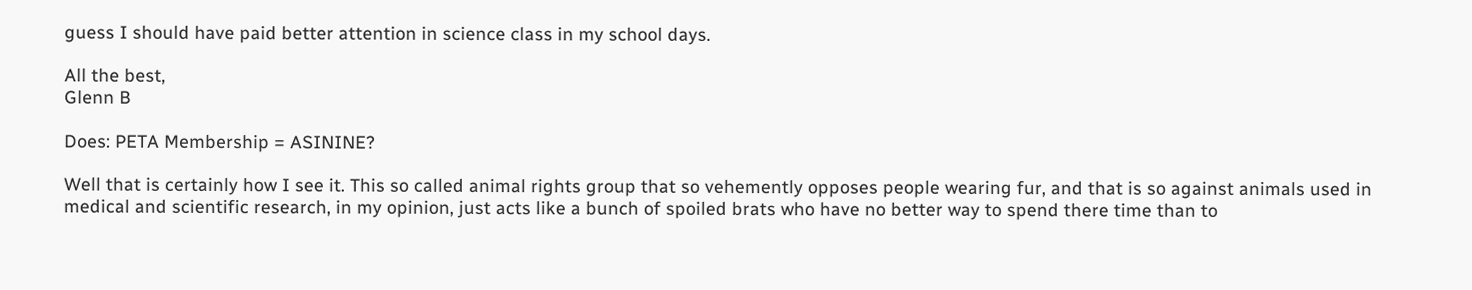guess I should have paid better attention in science class in my school days.

All the best,
Glenn B

Does: PETA Membership = ASININE?

Well that is certainly how I see it. This so called animal rights group that so vehemently opposes people wearing fur, and that is so against animals used in medical and scientific research, in my opinion, just acts like a bunch of spoiled brats who have no better way to spend there time than to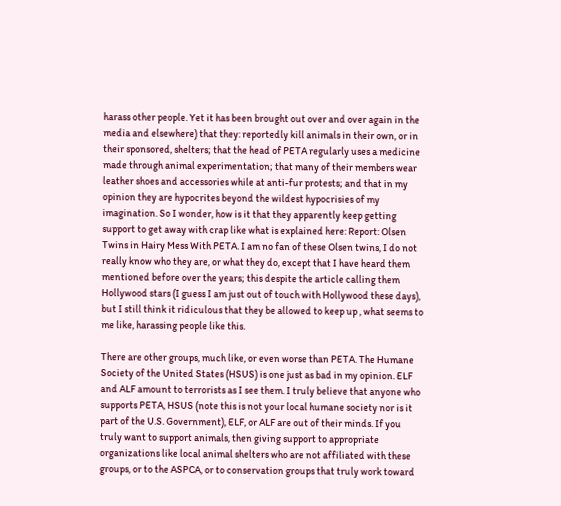harass other people. Yet it has been brought out over and over again in the media and elsewhere) that they: reportedly kill animals in their own, or in their sponsored, shelters; that the head of PETA regularly uses a medicine made through animal experimentation; that many of their members wear leather shoes and accessories while at anti-fur protests; and that in my opinion they are hypocrites beyond the wildest hypocrisies of my imagination. So I wonder, how is it that they apparently keep getting support to get away with crap like what is explained here: Report: Olsen Twins in Hairy Mess With PETA. I am no fan of these Olsen twins, I do not really know who they are, or what they do, except that I have heard them mentioned before over the years; this despite the article calling them Hollywood stars (I guess I am just out of touch with Hollywood these days), but I still think it ridiculous that they be allowed to keep up , what seems to me like, harassing people like this.

There are other groups, much like, or even worse than PETA. The Humane Society of the United States (HSUS) is one just as bad in my opinion. ELF and ALF amount to terrorists as I see them. I truly believe that anyone who supports PETA, HSUS (note this is not your local humane society nor is it part of the U.S. Government), ELF, or ALF are out of their minds. If you truly want to support animals, then giving support to appropriate organizations like local animal shelters who are not affiliated with these groups, or to the ASPCA, or to conservation groups that truly work toward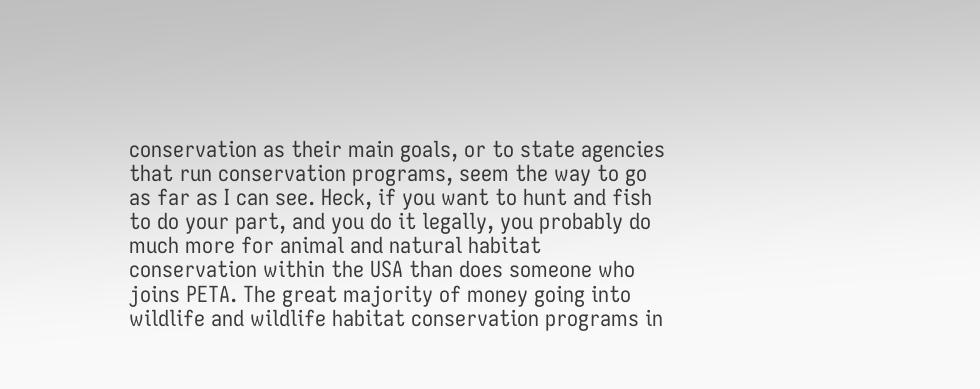conservation as their main goals, or to state agencies that run conservation programs, seem the way to go as far as I can see. Heck, if you want to hunt and fish to do your part, and you do it legally, you probably do much more for animal and natural habitat conservation within the USA than does someone who joins PETA. The great majority of money going into wildlife and wildlife habitat conservation programs in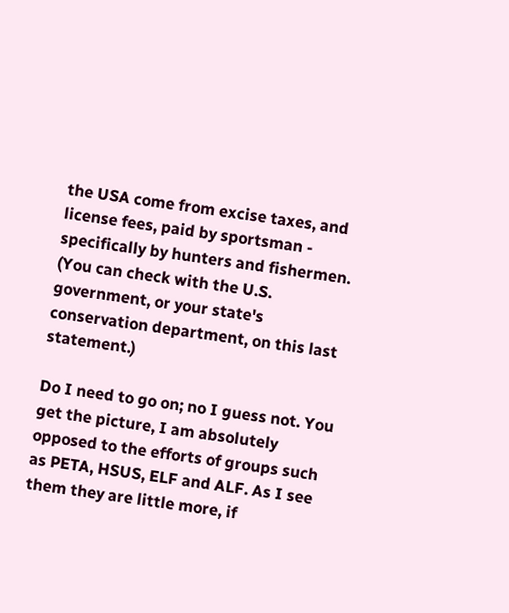the USA come from excise taxes, and license fees, paid by sportsman - specifically by hunters and fishermen. (You can check with the U.S. government, or your state's conservation department, on this last statement.)

Do I need to go on; no I guess not. You get the picture, I am absolutely opposed to the efforts of groups such as PETA, HSUS, ELF and ALF. As I see them they are little more, if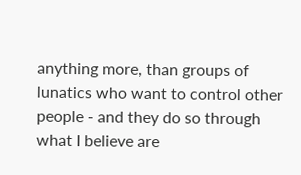anything more, than groups of lunatics who want to control other people - and they do so through what I believe are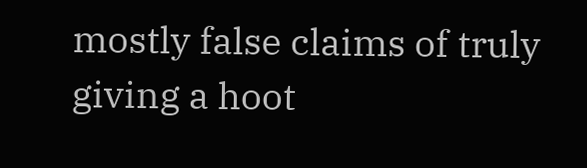mostly false claims of truly giving a hoot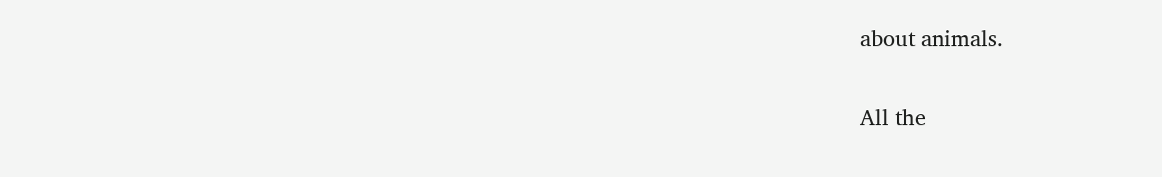about animals.

All the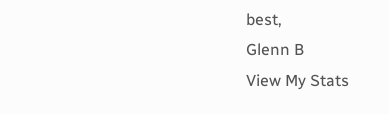best,
Glenn B
View My Stats